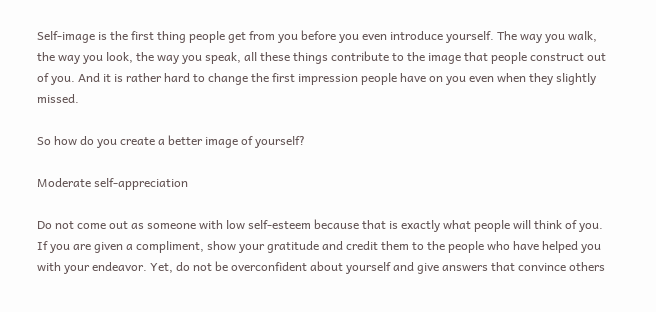Self-image is the first thing people get from you before you even introduce yourself. The way you walk, the way you look, the way you speak, all these things contribute to the image that people construct out of you. And it is rather hard to change the first impression people have on you even when they slightly missed.

So how do you create a better image of yourself?

Moderate self-appreciation

Do not come out as someone with low self-esteem because that is exactly what people will think of you. If you are given a compliment, show your gratitude and credit them to the people who have helped you with your endeavor. Yet, do not be overconfident about yourself and give answers that convince others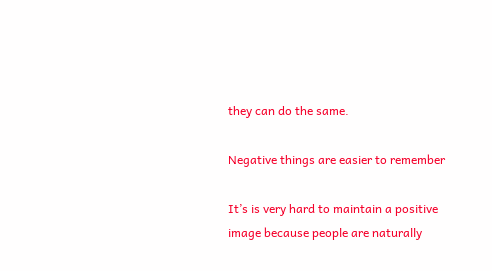they can do the same.

Negative things are easier to remember

It’s is very hard to maintain a positive image because people are naturally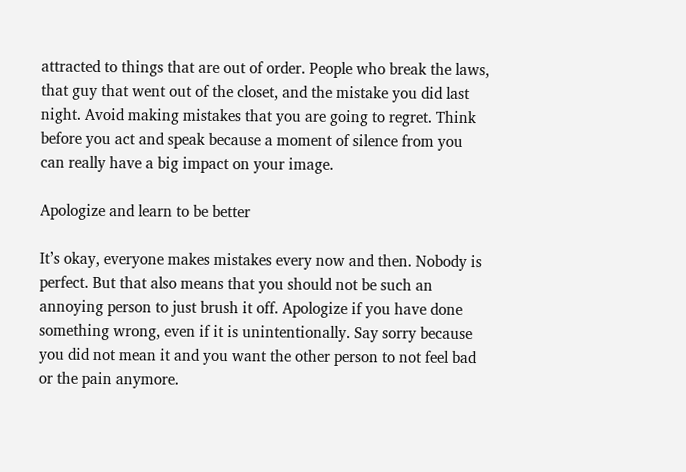attracted to things that are out of order. People who break the laws, that guy that went out of the closet, and the mistake you did last night. Avoid making mistakes that you are going to regret. Think before you act and speak because a moment of silence from you can really have a big impact on your image.

Apologize and learn to be better

It’s okay, everyone makes mistakes every now and then. Nobody is perfect. But that also means that you should not be such an annoying person to just brush it off. Apologize if you have done something wrong, even if it is unintentionally. Say sorry because you did not mean it and you want the other person to not feel bad or the pain anymore.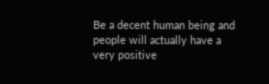Be a decent human being and people will actually have a very positive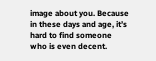image about you. Because in these days and age, it’s hard to find someone who is even decent.